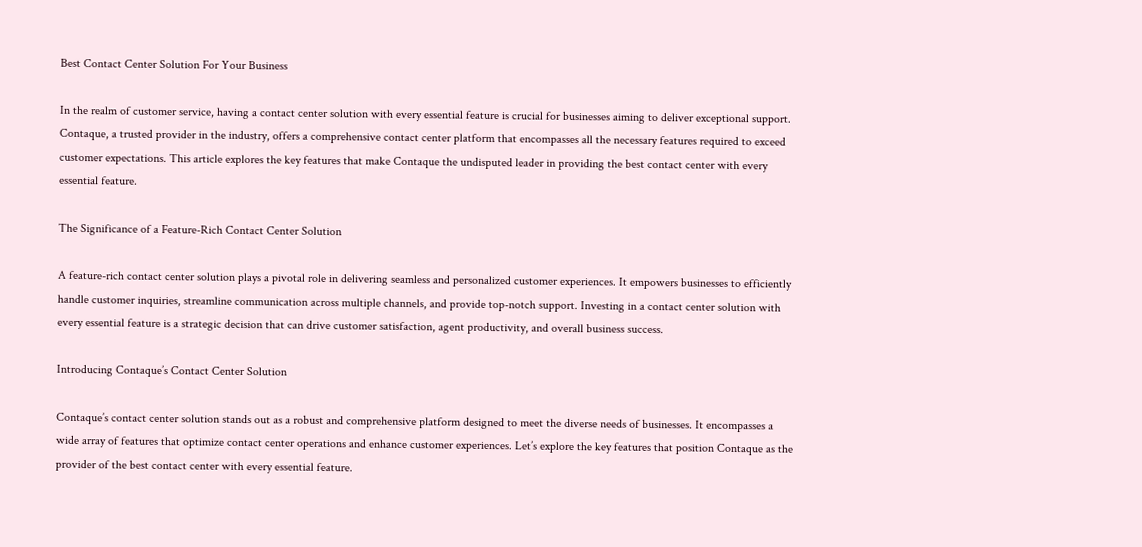Best Contact Center Solution For Your Business

In the realm of customer service, having a contact center solution with every essential feature is crucial for businesses aiming to deliver exceptional support. Contaque, a trusted provider in the industry, offers a comprehensive contact center platform that encompasses all the necessary features required to exceed customer expectations. This article explores the key features that make Contaque the undisputed leader in providing the best contact center with every essential feature.

The Significance of a Feature-Rich Contact Center Solution

A feature-rich contact center solution plays a pivotal role in delivering seamless and personalized customer experiences. It empowers businesses to efficiently handle customer inquiries, streamline communication across multiple channels, and provide top-notch support. Investing in a contact center solution with every essential feature is a strategic decision that can drive customer satisfaction, agent productivity, and overall business success.

Introducing Contaque’s Contact Center Solution

Contaque’s contact center solution stands out as a robust and comprehensive platform designed to meet the diverse needs of businesses. It encompasses a wide array of features that optimize contact center operations and enhance customer experiences. Let’s explore the key features that position Contaque as the provider of the best contact center with every essential feature.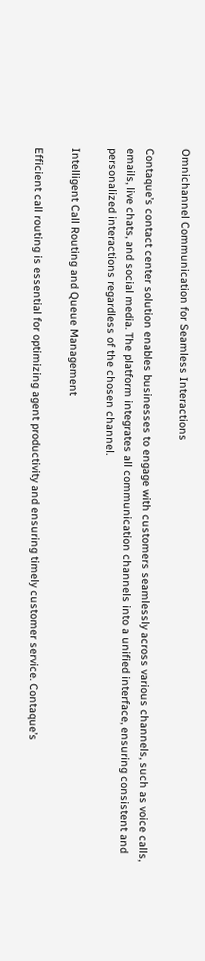Omnichannel Communication for Seamless Interactions

Contaque’s contact center solution enables businesses to engage with customers seamlessly across various channels, such as voice calls, emails, live chats, and social media. The platform integrates all communication channels into a unified interface, ensuring consistent and personalized interactions regardless of the chosen channel.

Intelligent Call Routing and Queue Management

Efficient call routing is essential for optimizing agent productivity and ensuring timely customer service. Contaque’s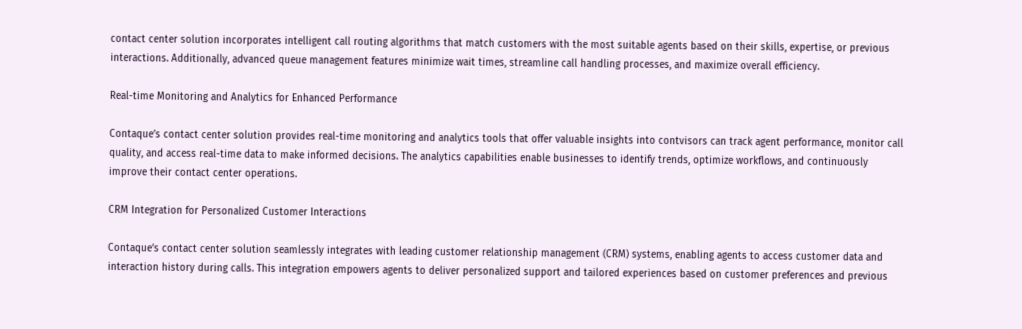contact center solution incorporates intelligent call routing algorithms that match customers with the most suitable agents based on their skills, expertise, or previous interactions. Additionally, advanced queue management features minimize wait times, streamline call handling processes, and maximize overall efficiency.

Real-time Monitoring and Analytics for Enhanced Performance

Contaque’s contact center solution provides real-time monitoring and analytics tools that offer valuable insights into contvisors can track agent performance, monitor call quality, and access real-time data to make informed decisions. The analytics capabilities enable businesses to identify trends, optimize workflows, and continuously improve their contact center operations.

CRM Integration for Personalized Customer Interactions

Contaque’s contact center solution seamlessly integrates with leading customer relationship management (CRM) systems, enabling agents to access customer data and interaction history during calls. This integration empowers agents to deliver personalized support and tailored experiences based on customer preferences and previous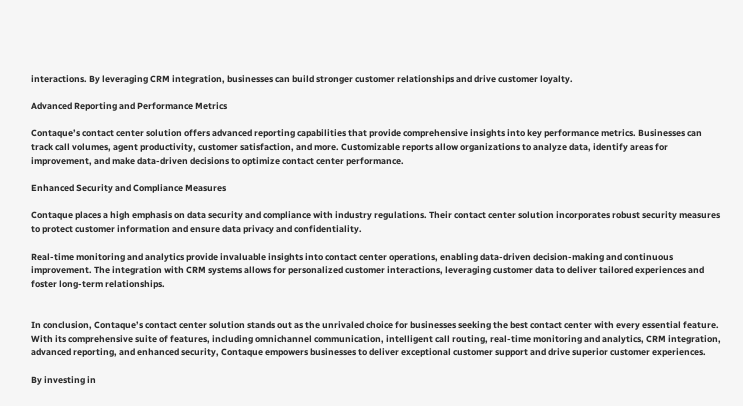interactions. By leveraging CRM integration, businesses can build stronger customer relationships and drive customer loyalty.

Advanced Reporting and Performance Metrics

Contaque’s contact center solution offers advanced reporting capabilities that provide comprehensive insights into key performance metrics. Businesses can track call volumes, agent productivity, customer satisfaction, and more. Customizable reports allow organizations to analyze data, identify areas for improvement, and make data-driven decisions to optimize contact center performance.

Enhanced Security and Compliance Measures

Contaque places a high emphasis on data security and compliance with industry regulations. Their contact center solution incorporates robust security measures to protect customer information and ensure data privacy and confidentiality.

Real-time monitoring and analytics provide invaluable insights into contact center operations, enabling data-driven decision-making and continuous improvement. The integration with CRM systems allows for personalized customer interactions, leveraging customer data to deliver tailored experiences and foster long-term relationships.


In conclusion, Contaque’s contact center solution stands out as the unrivaled choice for businesses seeking the best contact center with every essential feature. With its comprehensive suite of features, including omnichannel communication, intelligent call routing, real-time monitoring and analytics, CRM integration, advanced reporting, and enhanced security, Contaque empowers businesses to deliver exceptional customer support and drive superior customer experiences.

By investing in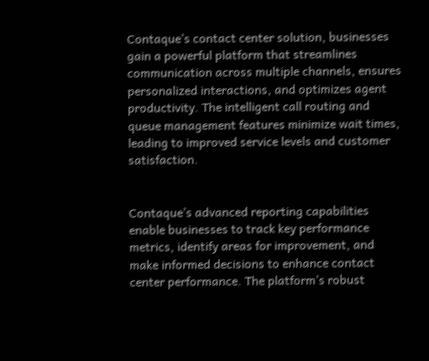Contaque’s contact center solution, businesses gain a powerful platform that streamlines communication across multiple channels, ensures personalized interactions, and optimizes agent productivity. The intelligent call routing and queue management features minimize wait times, leading to improved service levels and customer satisfaction.


Contaque’s advanced reporting capabilities enable businesses to track key performance metrics, identify areas for improvement, and make informed decisions to enhance contact center performance. The platform’s robust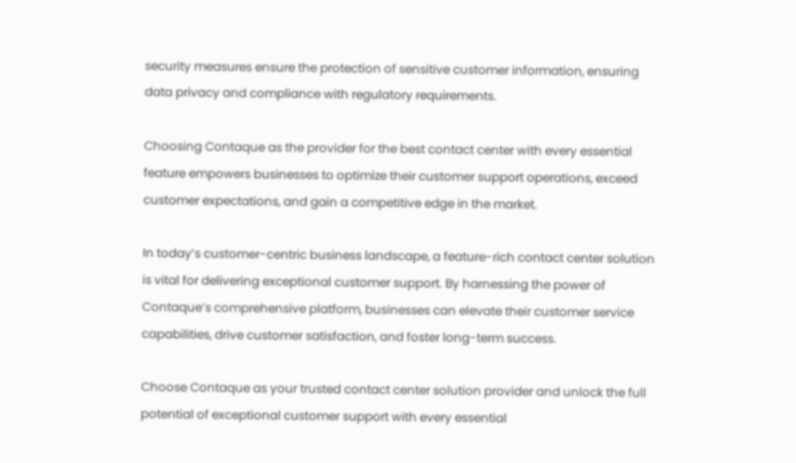security measures ensure the protection of sensitive customer information, ensuring data privacy and compliance with regulatory requirements.

Choosing Contaque as the provider for the best contact center with every essential feature empowers businesses to optimize their customer support operations, exceed customer expectations, and gain a competitive edge in the market.

In today’s customer-centric business landscape, a feature-rich contact center solution is vital for delivering exceptional customer support. By harnessing the power of Contaque’s comprehensive platform, businesses can elevate their customer service capabilities, drive customer satisfaction, and foster long-term success.

Choose Contaque as your trusted contact center solution provider and unlock the full potential of exceptional customer support with every essential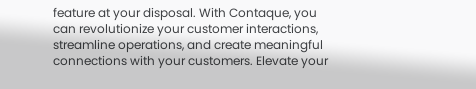feature at your disposal. With Contaque, you can revolutionize your customer interactions, streamline operations, and create meaningful connections with your customers. Elevate your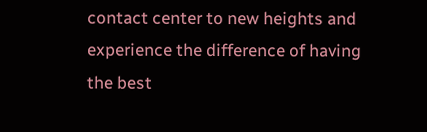contact center to new heights and experience the difference of having the best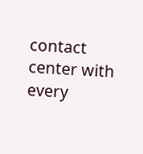contact center with every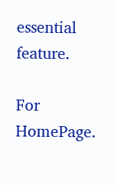essential feature.

For HomePage.